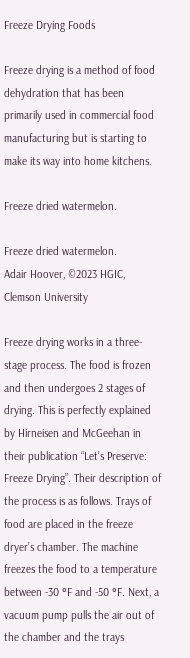Freeze Drying Foods

Freeze drying is a method of food dehydration that has been primarily used in commercial food manufacturing but is starting to make its way into home kitchens.

Freeze dried watermelon.

Freeze dried watermelon.
Adair Hoover, ©2023 HGIC, Clemson University

Freeze drying works in a three-stage process. The food is frozen and then undergoes 2 stages of drying. This is perfectly explained by Hirneisen and McGeehan in their publication “Let’s Preserve: Freeze Drying”. Their description of the process is as follows. Trays of food are placed in the freeze dryer’s chamber. The machine freezes the food to a temperature between -30 °F and -50 °F. Next, a vacuum pump pulls the air out of the chamber and the trays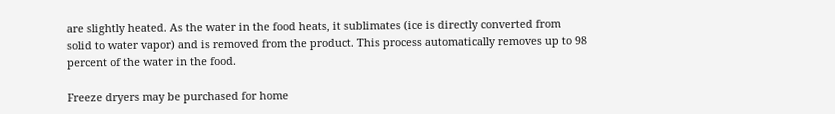are slightly heated. As the water in the food heats, it sublimates (ice is directly converted from solid to water vapor) and is removed from the product. This process automatically removes up to 98 percent of the water in the food.

Freeze dryers may be purchased for home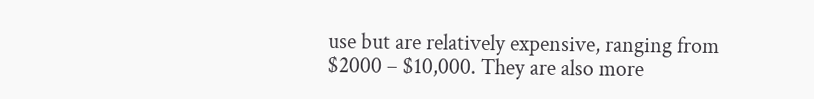use but are relatively expensive, ranging from $2000 – $10,000. They are also more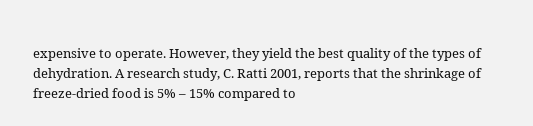expensive to operate. However, they yield the best quality of the types of dehydration. A research study, C. Ratti 2001, reports that the shrinkage of freeze-dried food is 5% – 15% compared to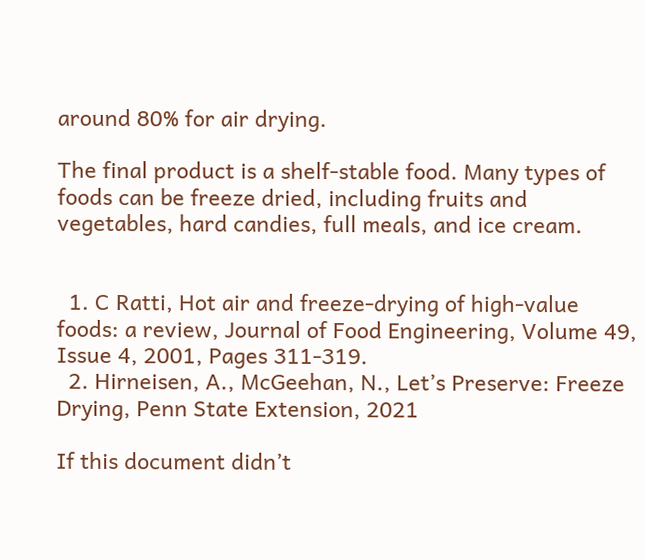around 80% for air drying.

The final product is a shelf-stable food. Many types of foods can be freeze dried, including fruits and vegetables, hard candies, full meals, and ice cream.


  1. C Ratti, Hot air and freeze-drying of high-value foods: a review, Journal of Food Engineering, Volume 49, Issue 4, 2001, Pages 311-319.
  2. Hirneisen, A., McGeehan, N., Let’s Preserve: Freeze Drying, Penn State Extension, 2021

If this document didn’t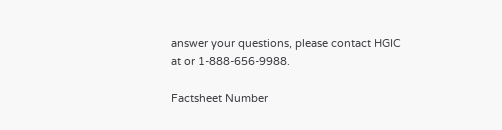answer your questions, please contact HGIC at or 1-888-656-9988.

Factsheet Number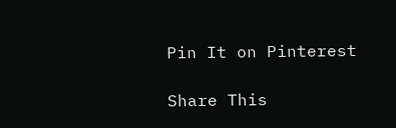Pin It on Pinterest

Share This